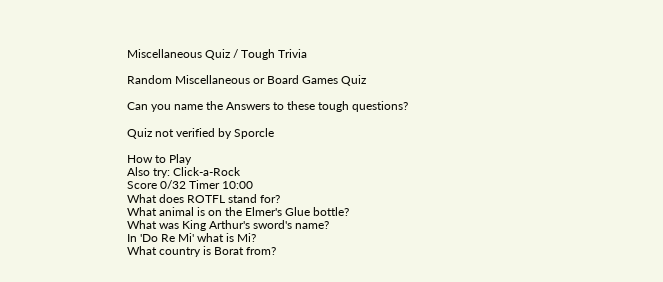Miscellaneous Quiz / Tough Trivia

Random Miscellaneous or Board Games Quiz

Can you name the Answers to these tough questions?

Quiz not verified by Sporcle

How to Play
Also try: Click-a-Rock
Score 0/32 Timer 10:00
What does ROTFL stand for?
What animal is on the Elmer's Glue bottle?
What was King Arthur's sword's name?
In 'Do Re Mi' what is Mi?
What country is Borat from?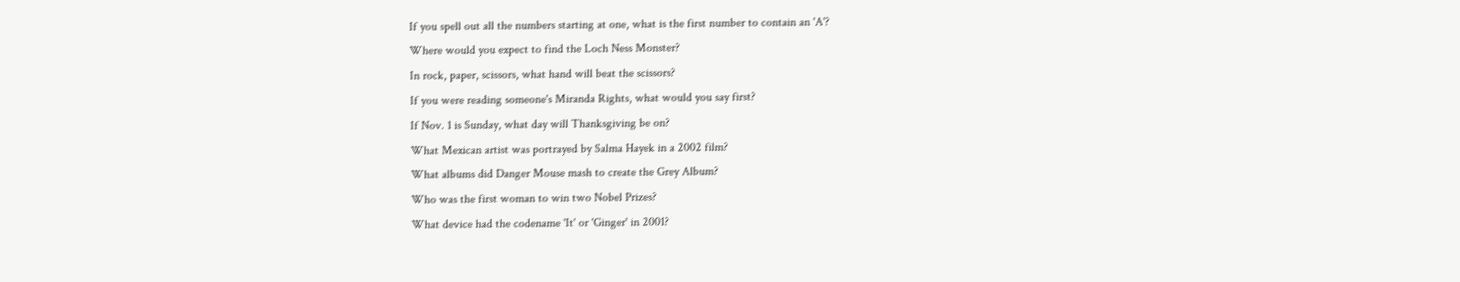If you spell out all the numbers starting at one, what is the first number to contain an 'A'?
Where would you expect to find the Loch Ness Monster?
In rock, paper, scissors, what hand will beat the scissors?
If you were reading someone's Miranda Rights, what would you say first?
If Nov. 1 is Sunday, what day will Thanksgiving be on?
What Mexican artist was portrayed by Salma Hayek in a 2002 film?
What albums did Danger Mouse mash to create the Grey Album?
Who was the first woman to win two Nobel Prizes?
What device had the codename 'It' or 'Ginger' in 2001?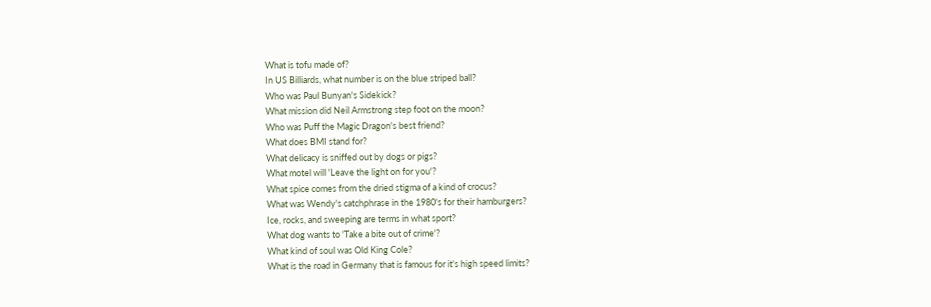What is tofu made of?
In US Billiards, what number is on the blue striped ball?
Who was Paul Bunyan's Sidekick?
What mission did Neil Armstrong step foot on the moon?
Who was Puff the Magic Dragon's best friend?
What does BMI stand for?
What delicacy is sniffed out by dogs or pigs?
What motel will 'Leave the light on for you'?
What spice comes from the dried stigma of a kind of crocus?
What was Wendy's catchphrase in the 1980's for their hamburgers?
Ice, rocks, and sweeping are terms in what sport?
What dog wants to 'Take a bite out of crime'?
What kind of soul was Old King Cole?
What is the road in Germany that is famous for it's high speed limits?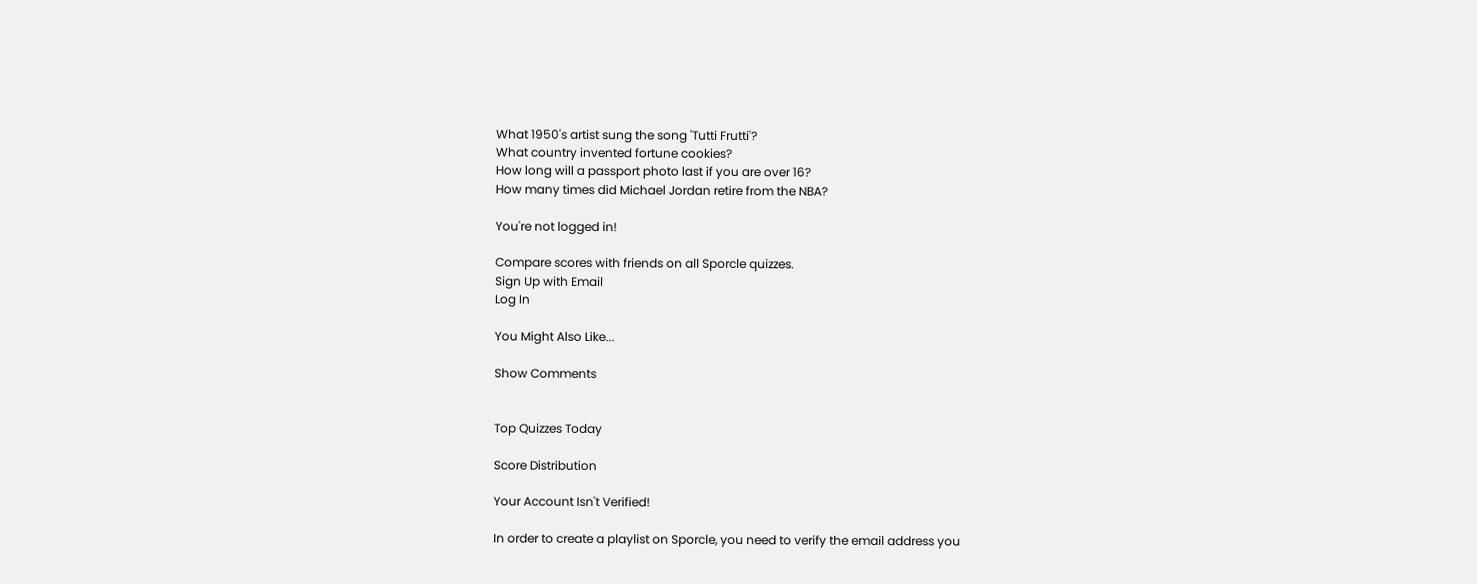What 1950's artist sung the song 'Tutti Frutti'?
What country invented fortune cookies?
How long will a passport photo last if you are over 16?
How many times did Michael Jordan retire from the NBA?

You're not logged in!

Compare scores with friends on all Sporcle quizzes.
Sign Up with Email
Log In

You Might Also Like...

Show Comments


Top Quizzes Today

Score Distribution

Your Account Isn't Verified!

In order to create a playlist on Sporcle, you need to verify the email address you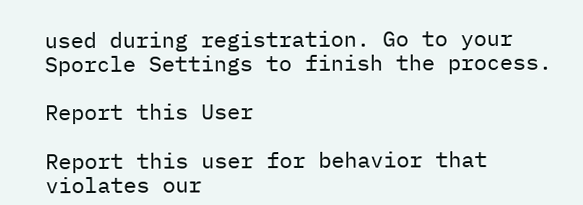used during registration. Go to your Sporcle Settings to finish the process.

Report this User

Report this user for behavior that violates our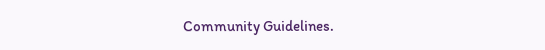Community Guidelines.